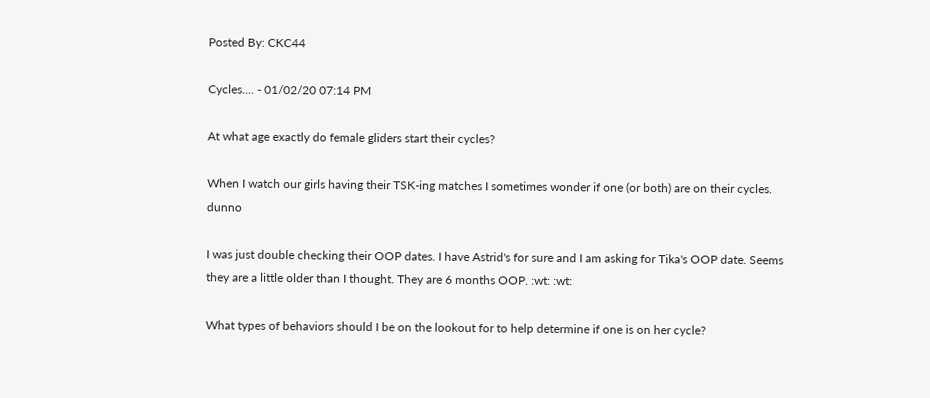Posted By: CKC44

Cycles.... - 01/02/20 07:14 PM

At what age exactly do female gliders start their cycles?

When I watch our girls having their TSK-ing matches I sometimes wonder if one (or both) are on their cycles. dunno

I was just double checking their OOP dates. I have Astrid's for sure and I am asking for Tika's OOP date. Seems they are a little older than I thought. They are 6 months OOP. :wt: :wt:

What types of behaviors should I be on the lookout for to help determine if one is on her cycle?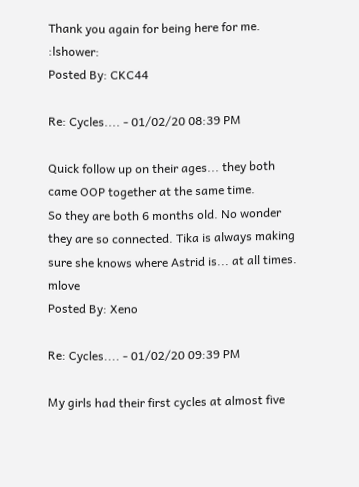Thank you again for being here for me. :lshower:
Posted By: CKC44

Re: Cycles.... - 01/02/20 08:39 PM

Quick follow up on their ages... they both came OOP together at the same time.
So they are both 6 months old. No wonder they are so connected. Tika is always making sure she knows where Astrid is... at all times. mlove
Posted By: Xeno

Re: Cycles.... - 01/02/20 09:39 PM

My girls had their first cycles at almost five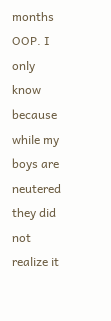months OOP. I only know because while my boys are neutered they did not realize it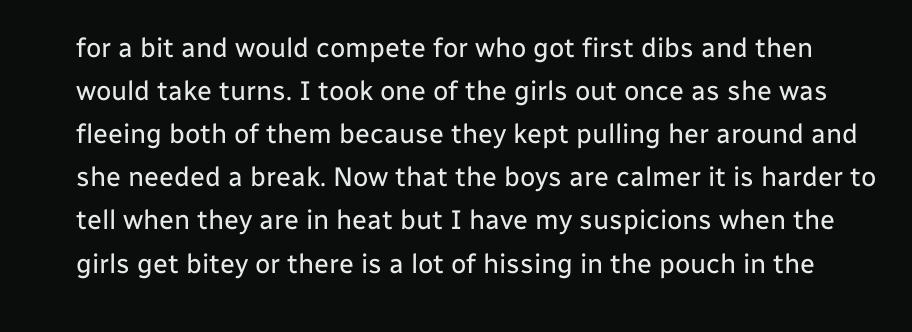for a bit and would compete for who got first dibs and then would take turns. I took one of the girls out once as she was fleeing both of them because they kept pulling her around and she needed a break. Now that the boys are calmer it is harder to tell when they are in heat but I have my suspicions when the girls get bitey or there is a lot of hissing in the pouch in the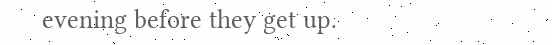evening before they get up.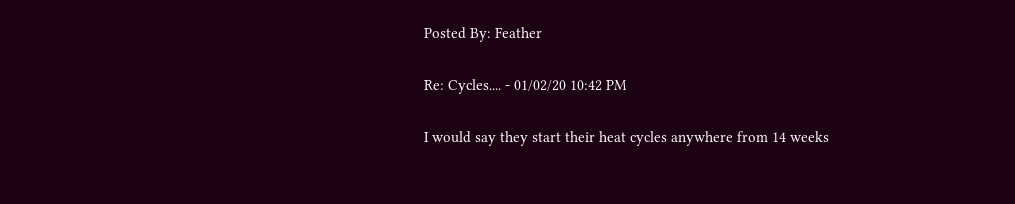Posted By: Feather

Re: Cycles.... - 01/02/20 10:42 PM

I would say they start their heat cycles anywhere from 14 weeks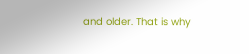and older. That is why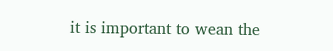it is important to wean the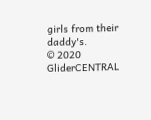girls from their daddy's.
© 2020 GliderCENTRAL